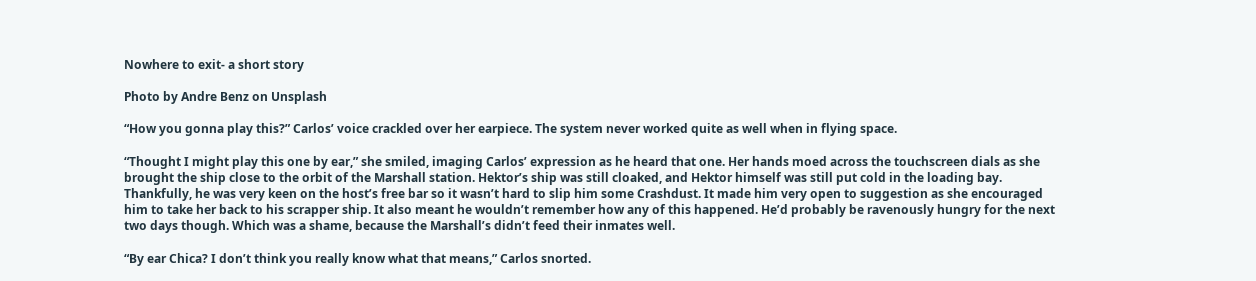Nowhere to exit- a short story

Photo by Andre Benz on Unsplash

“How you gonna play this?” Carlos’ voice crackled over her earpiece. The system never worked quite as well when in flying space.

“Thought I might play this one by ear,” she smiled, imaging Carlos’ expression as he heard that one. Her hands moed across the touchscreen dials as she brought the ship close to the orbit of the Marshall station. Hektor’s ship was still cloaked, and Hektor himself was still put cold in the loading bay. Thankfully, he was very keen on the host’s free bar so it wasn’t hard to slip him some Crashdust. It made him very open to suggestion as she encouraged him to take her back to his scrapper ship. It also meant he wouldn’t remember how any of this happened. He’d probably be ravenously hungry for the next two days though. Which was a shame, because the Marshall’s didn’t feed their inmates well.

“By ear Chica? I don’t think you really know what that means,” Carlos snorted.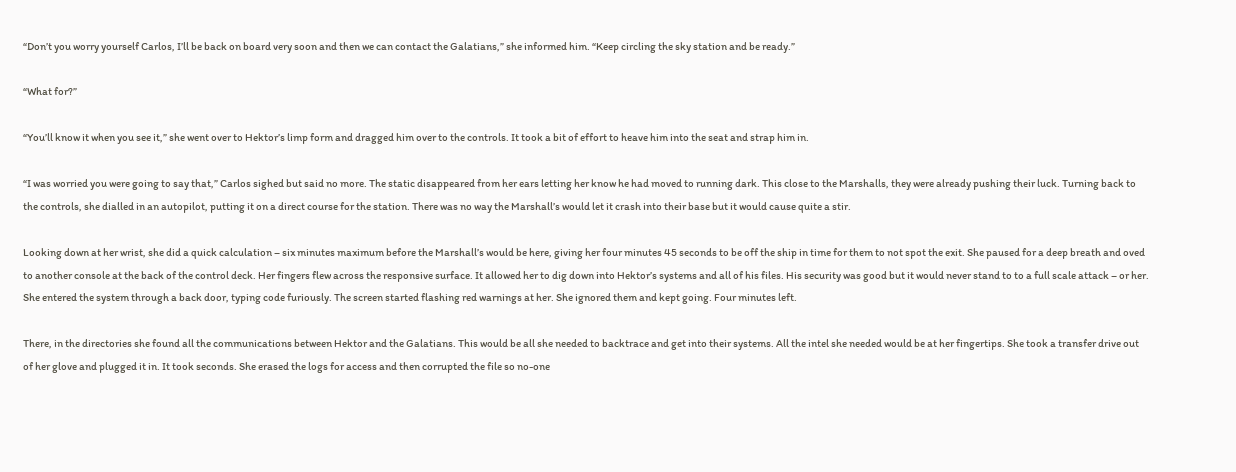“Don’t you worry yourself Carlos, I’ll be back on board very soon and then we can contact the Galatians,” she informed him. “Keep circling the sky station and be ready.”

“What for?”

“You’ll know it when you see it,” she went over to Hektor’s limp form and dragged him over to the controls. It took a bit of effort to heave him into the seat and strap him in.

“I was worried you were going to say that,” Carlos sighed but said no more. The static disappeared from her ears letting her know he had moved to running dark. This close to the Marshalls, they were already pushing their luck. Turning back to the controls, she dialled in an autopilot, putting it on a direct course for the station. There was no way the Marshall’s would let it crash into their base but it would cause quite a stir.

Looking down at her wrist, she did a quick calculation – six minutes maximum before the Marshall’s would be here, giving her four minutes 45 seconds to be off the ship in time for them to not spot the exit. She paused for a deep breath and oved to another console at the back of the control deck. Her fingers flew across the responsive surface. It allowed her to dig down into Hektor’s systems and all of his files. His security was good but it would never stand to to a full scale attack – or her. She entered the system through a back door, typing code furiously. The screen started flashing red warnings at her. She ignored them and kept going. Four minutes left.

There, in the directories she found all the communications between Hektor and the Galatians. This would be all she needed to backtrace and get into their systems. All the intel she needed would be at her fingertips. She took a transfer drive out of her glove and plugged it in. It took seconds. She erased the logs for access and then corrupted the file so no-one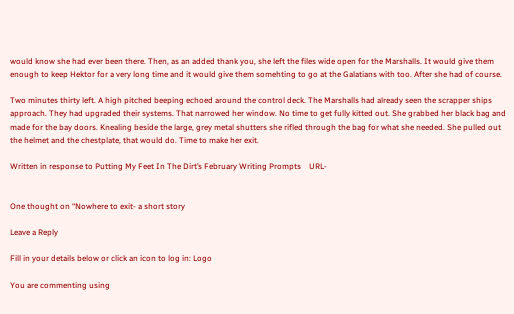would know she had ever been there. Then, as an added thank you, she left the files wide open for the Marshalls. It would give them enough to keep Hektor for a very long time and it would give them somehting to go at the Galatians with too. After she had of course.

Two minutes thirty left. A high pitched beeping echoed around the control deck. The Marshalls had already seen the scrapper ships approach. They had upgraded their systems. That narrowed her window. No time to get fully kitted out. She grabbed her black bag and made for the bay doors. Knealing beside the large, grey metal shutters she rifled through the bag for what she needed. She pulled out the helmet and the chestplate, that would do. Time to make her exit.

Written in response to Putting My Feet In The Dirt’s February Writing Prompts    URL-


One thought on “Nowhere to exit- a short story

Leave a Reply

Fill in your details below or click an icon to log in: Logo

You are commenting using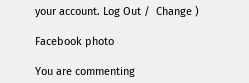your account. Log Out /  Change )

Facebook photo

You are commenting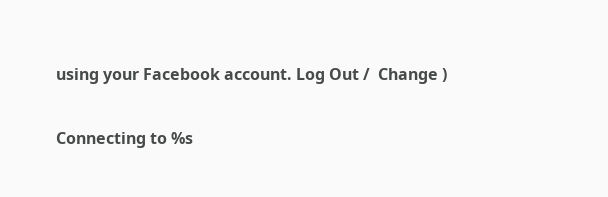using your Facebook account. Log Out /  Change )

Connecting to %s